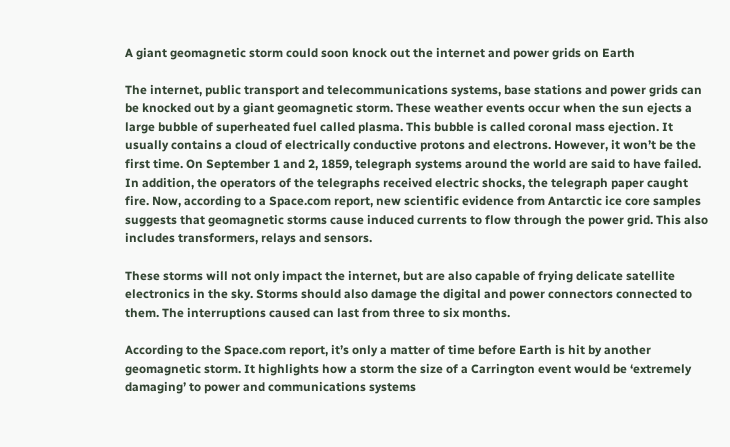A giant geomagnetic storm could soon knock out the internet and power grids on Earth

The internet, public transport and telecommunications systems, base stations and power grids can be knocked out by a giant geomagnetic storm. These weather events occur when the sun ejects a large bubble of superheated fuel called plasma. This bubble is called coronal mass ejection. It usually contains a cloud of electrically conductive protons and electrons. However, it won’t be the first time. On September 1 and 2, 1859, telegraph systems around the world are said to have failed. In addition, the operators of the telegraphs received electric shocks, the telegraph paper caught fire. Now, according to a Space.com report, new scientific evidence from Antarctic ice core samples suggests that geomagnetic storms cause induced currents to flow through the power grid. This also includes transformers, relays and sensors.

These storms will not only impact the internet, but are also capable of frying delicate satellite electronics in the sky. Storms should also damage the digital and power connectors connected to them. The interruptions caused can last from three to six months.

According to the Space.com report, it’s only a matter of time before Earth is hit by another geomagnetic storm. It highlights how a storm the size of a Carrington event would be ‘extremely damaging’ to power and communications systems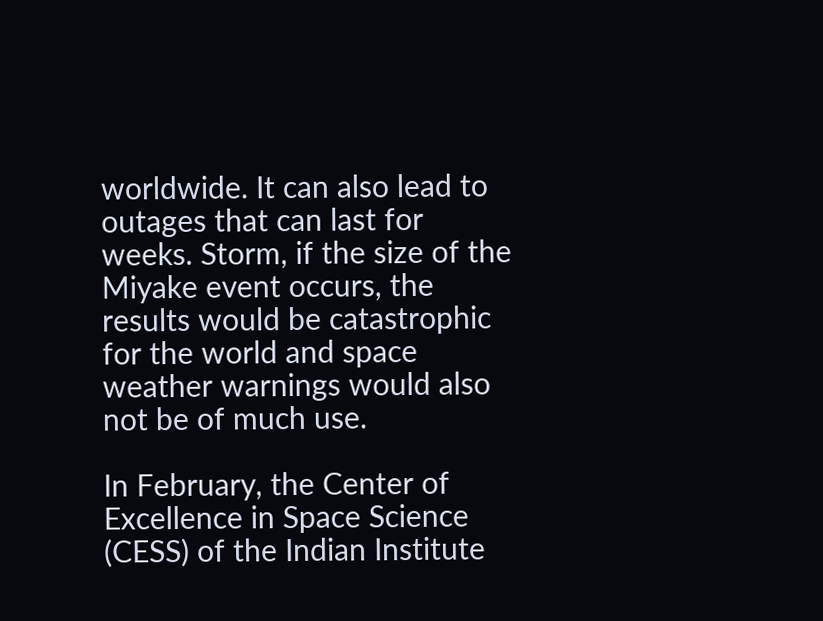worldwide. It can also lead to outages that can last for weeks. Storm, if the size of the Miyake event occurs, the results would be catastrophic for the world and space weather warnings would also not be of much use.

In February, the Center of Excellence in Space Science (CESS) of the Indian Institute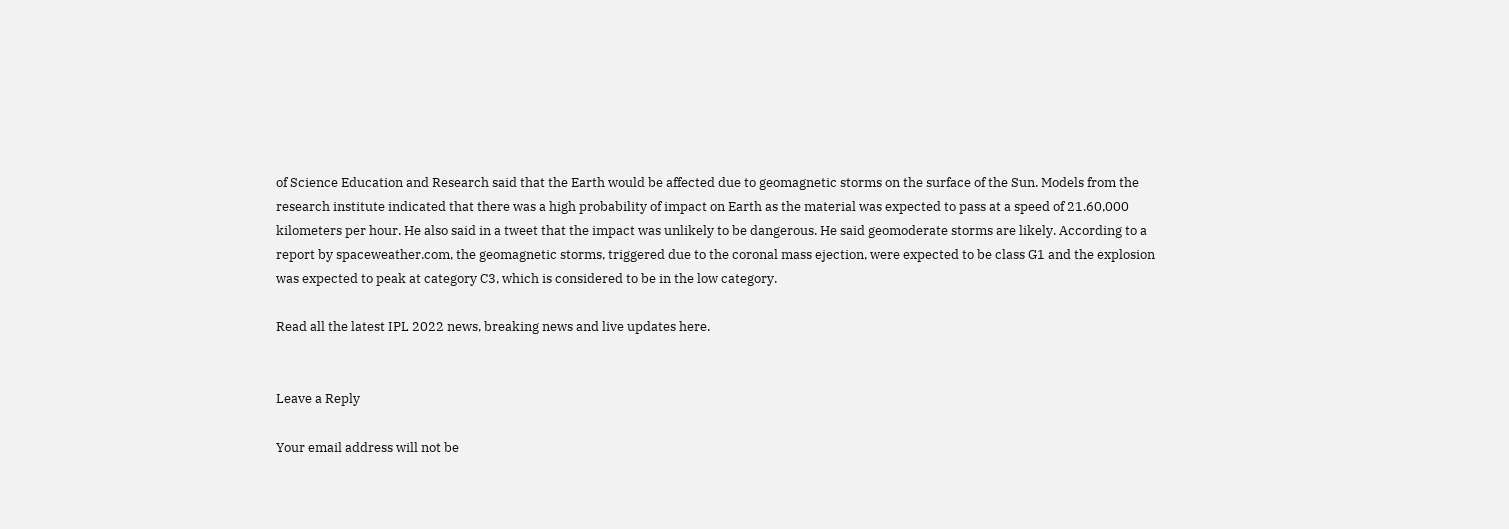of Science Education and Research said that the Earth would be affected due to geomagnetic storms on the surface of the Sun. Models from the research institute indicated that there was a high probability of impact on Earth as the material was expected to pass at a speed of 21.60,000 kilometers per hour. He also said in a tweet that the impact was unlikely to be dangerous. He said geomoderate storms are likely. According to a report by spaceweather.com, the geomagnetic storms, triggered due to the coronal mass ejection, were expected to be class G1 and the explosion was expected to peak at category C3, which is considered to be in the low category.

Read all the latest IPL 2022 news, breaking news and live updates here.


Leave a Reply

Your email address will not be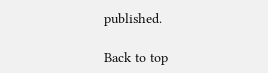published.

Back to top